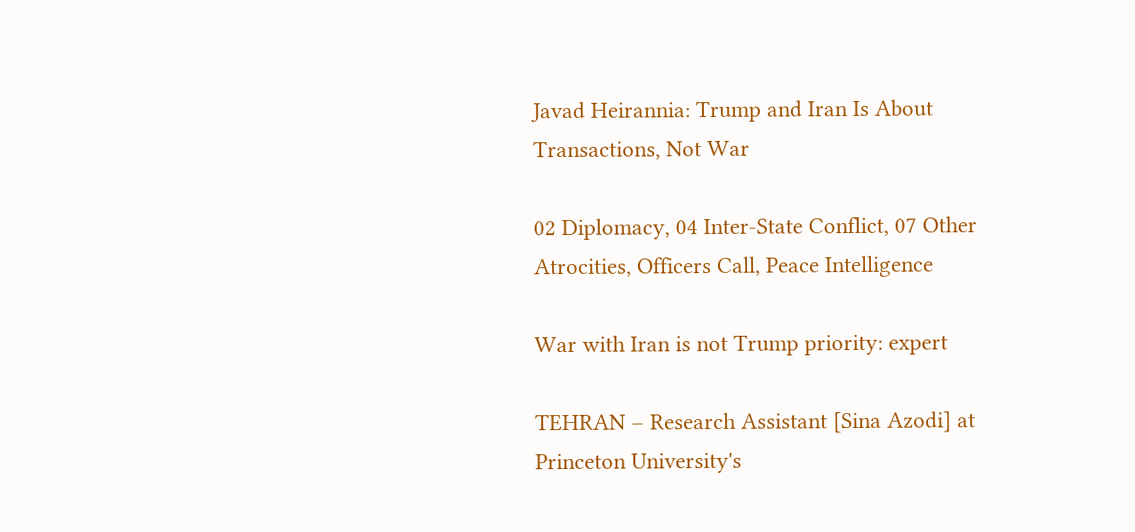Javad Heirannia: Trump and Iran Is About Transactions, Not War

02 Diplomacy, 04 Inter-State Conflict, 07 Other Atrocities, Officers Call, Peace Intelligence

War with Iran is not Trump priority: expert

TEHRAN – Research Assistant [Sina Azodi] at Princeton University's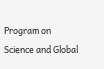Program on Science and Global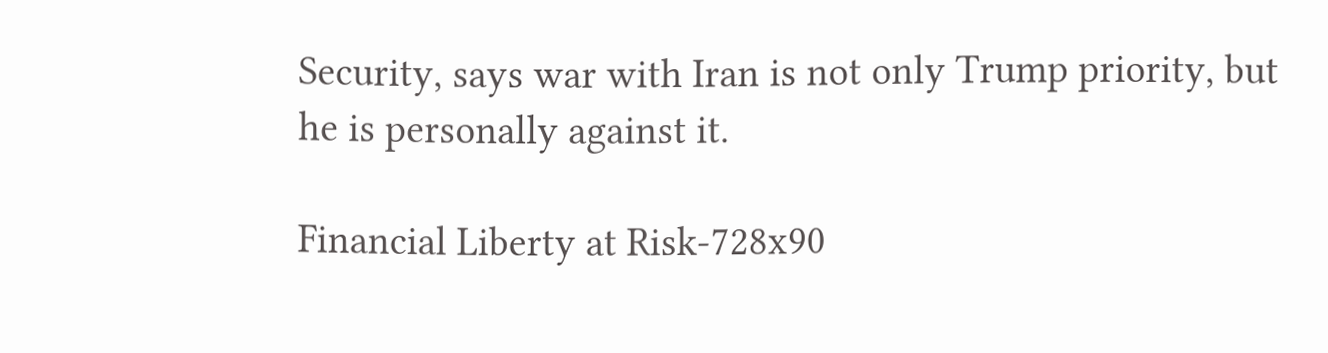Security, says war with Iran is not only Trump priority, but he is personally against it.

Financial Liberty at Risk-728x90